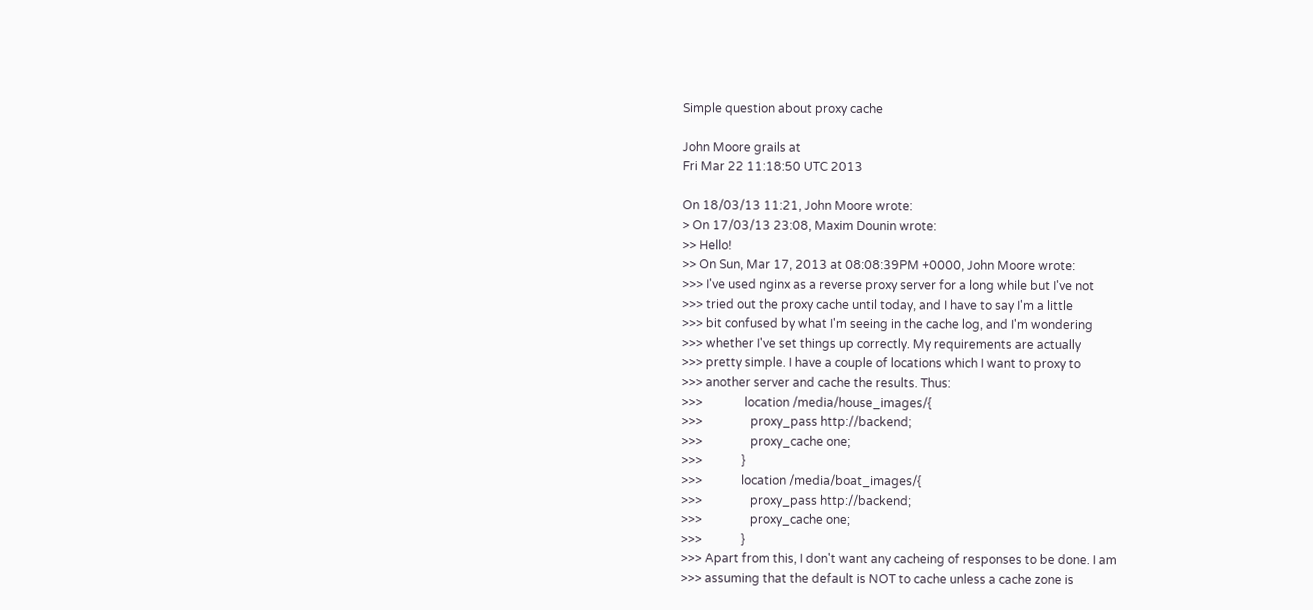Simple question about proxy cache

John Moore grails at
Fri Mar 22 11:18:50 UTC 2013

On 18/03/13 11:21, John Moore wrote:
> On 17/03/13 23:08, Maxim Dounin wrote:
>> Hello!
>> On Sun, Mar 17, 2013 at 08:08:39PM +0000, John Moore wrote:
>>> I've used nginx as a reverse proxy server for a long while but I've not
>>> tried out the proxy cache until today, and I have to say I'm a little
>>> bit confused by what I'm seeing in the cache log, and I'm wondering
>>> whether I've set things up correctly. My requirements are actually
>>> pretty simple. I have a couple of locations which I want to proxy to
>>> another server and cache the results. Thus:
>>>              location /media/house_images/{
>>>                proxy_pass http://backend;
>>>                proxy_cache one;
>>>             }
>>>             location /media/boat_images/{
>>>                proxy_pass http://backend;
>>>                proxy_cache one;
>>>             }
>>> Apart from this, I don't want any cacheing of responses to be done. I am
>>> assuming that the default is NOT to cache unless a cache zone is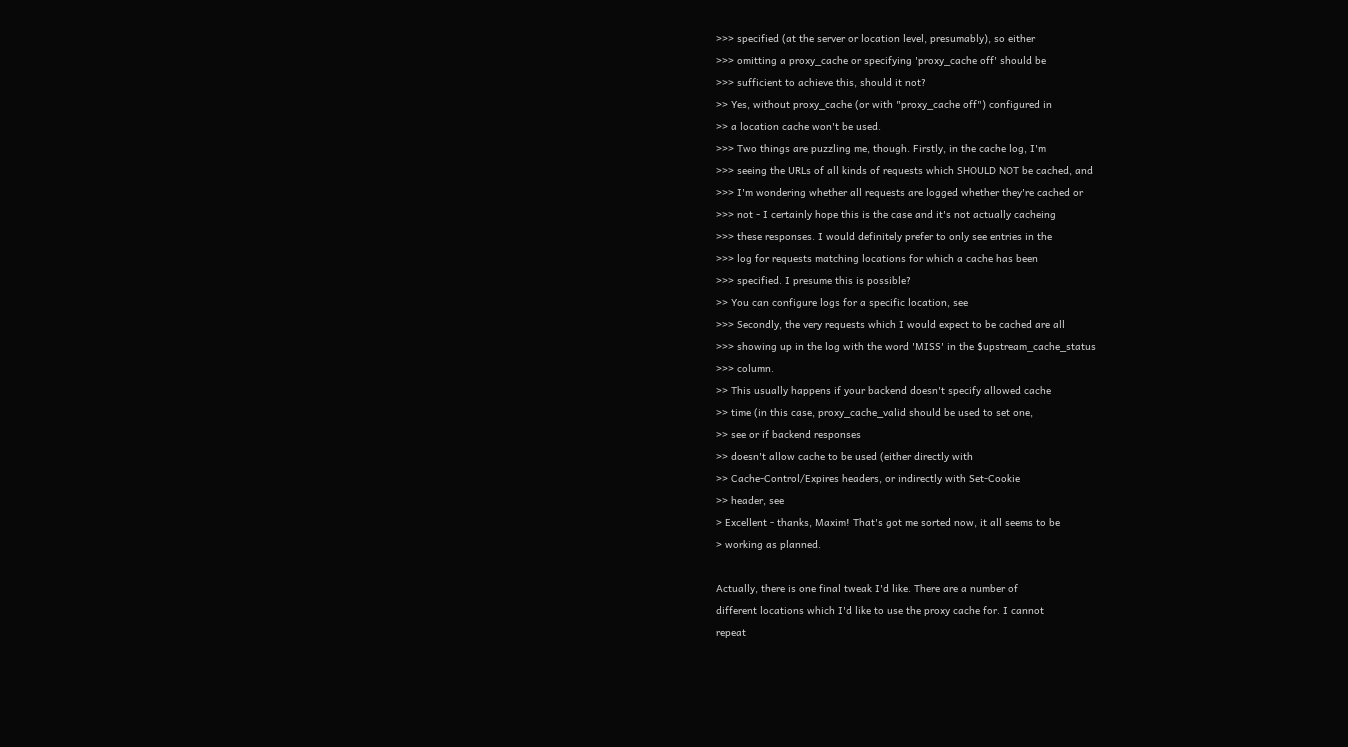>>> specified (at the server or location level, presumably), so either
>>> omitting a proxy_cache or specifying 'proxy_cache off' should be
>>> sufficient to achieve this, should it not?
>> Yes, without proxy_cache (or with "proxy_cache off") configured in
>> a location cache won't be used.
>>> Two things are puzzling me, though. Firstly, in the cache log, I'm
>>> seeing the URLs of all kinds of requests which SHOULD NOT be cached, and
>>> I'm wondering whether all requests are logged whether they're cached or
>>> not - I certainly hope this is the case and it's not actually cacheing
>>> these responses. I would definitely prefer to only see entries in the
>>> log for requests matching locations for which a cache has been
>>> specified. I presume this is possible?
>> You can configure logs for a specific location, see
>>> Secondly, the very requests which I would expect to be cached are all
>>> showing up in the log with the word 'MISS' in the $upstream_cache_status
>>> column.
>> This usually happens if your backend doesn't specify allowed cache
>> time (in this case, proxy_cache_valid should be used to set one,
>> see or if backend responses
>> doesn't allow cache to be used (either directly with
>> Cache-Control/Expires headers, or indirectly with Set-Cookie
>> header, see
> Excellent - thanks, Maxim! That's got me sorted now, it all seems to be
> working as planned.

Actually, there is one final tweak I'd like. There are a number of
different locations which I'd like to use the proxy cache for. I cannot
repeat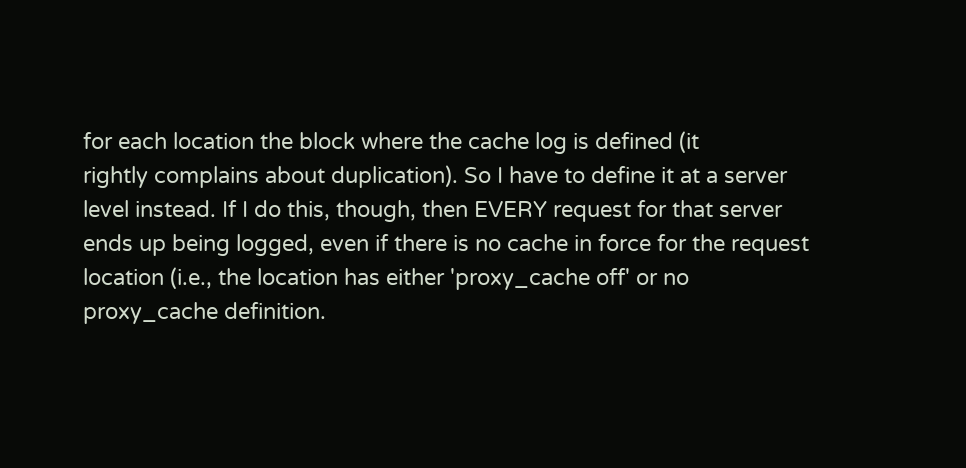for each location the block where the cache log is defined (it
rightly complains about duplication). So I have to define it at a server
level instead. If I do this, though, then EVERY request for that server
ends up being logged, even if there is no cache in force for the request
location (i.e., the location has either 'proxy_cache off' or no
proxy_cache definition.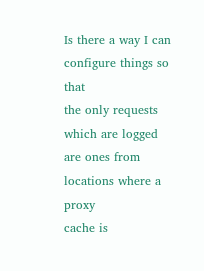Is there a way I can configure things so that
the only requests which are logged are ones from locations where a proxy
cache is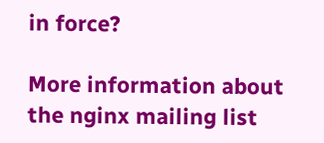in force?

More information about the nginx mailing list